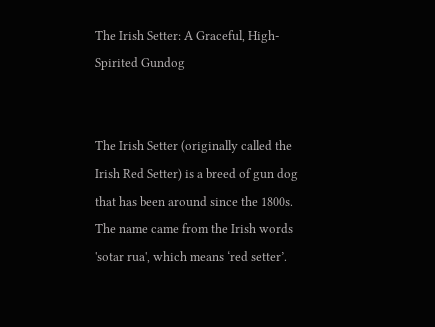The Irish Setter: A Graceful, High-Spirited Gundog


The Irish Setter (originally called the Irish Red Setter) is a breed of gun dog that has been around since the 1800s. The name came from the Irish words 'sotar rua', which means ‘red setter’.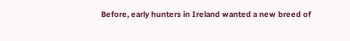Before, early hunters in Ireland wanted a new breed of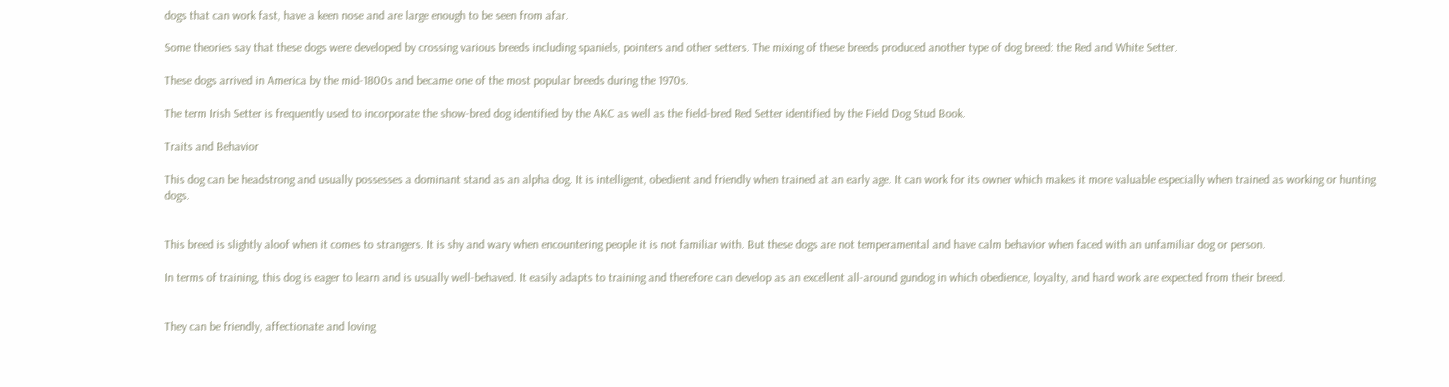dogs that can work fast, have a keen nose and are large enough to be seen from afar.

Some theories say that these dogs were developed by crossing various breeds including spaniels, pointers and other setters. The mixing of these breeds produced another type of dog breed: the Red and White Setter.

These dogs arrived in America by the mid-1800s and became one of the most popular breeds during the 1970s.

The term Irish Setter is frequently used to incorporate the show-bred dog identified by the AKC as well as the field-bred Red Setter identified by the Field Dog Stud Book.

Traits and Behavior

This dog can be headstrong and usually possesses a dominant stand as an alpha dog. It is intelligent, obedient and friendly when trained at an early age. It can work for its owner which makes it more valuable especially when trained as working or hunting dogs.


This breed is slightly aloof when it comes to strangers. It is shy and wary when encountering people it is not familiar with. But these dogs are not temperamental and have calm behavior when faced with an unfamiliar dog or person.

In terms of training, this dog is eager to learn and is usually well-behaved. It easily adapts to training and therefore can develop as an excellent all-around gundog in which obedience, loyalty, and hard work are expected from their breed.


They can be friendly, affectionate and loving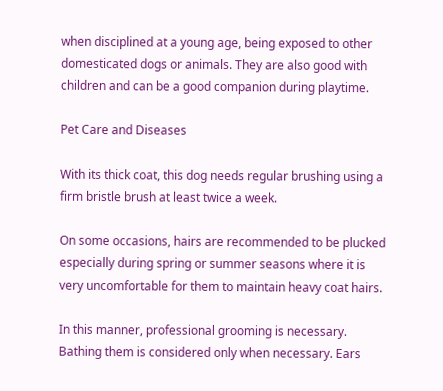when disciplined at a young age, being exposed to other domesticated dogs or animals. They are also good with children and can be a good companion during playtime.

Pet Care and Diseases

With its thick coat, this dog needs regular brushing using a firm bristle brush at least twice a week.

On some occasions, hairs are recommended to be plucked especially during spring or summer seasons where it is very uncomfortable for them to maintain heavy coat hairs.

In this manner, professional grooming is necessary. Bathing them is considered only when necessary. Ears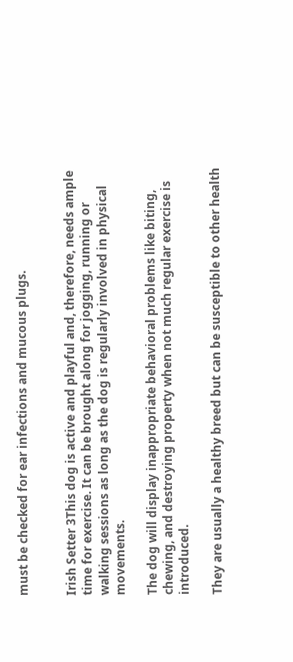must be checked for ear infections and mucous plugs.


Irish Setter 3This dog is active and playful and, therefore, needs ample time for exercise. It can be brought along for jogging, running or walking sessions as long as the dog is regularly involved in physical movements.

The dog will display inappropriate behavioral problems like biting, chewing, and destroying property when not much regular exercise is introduced.

They are usually a healthy breed but can be susceptible to other health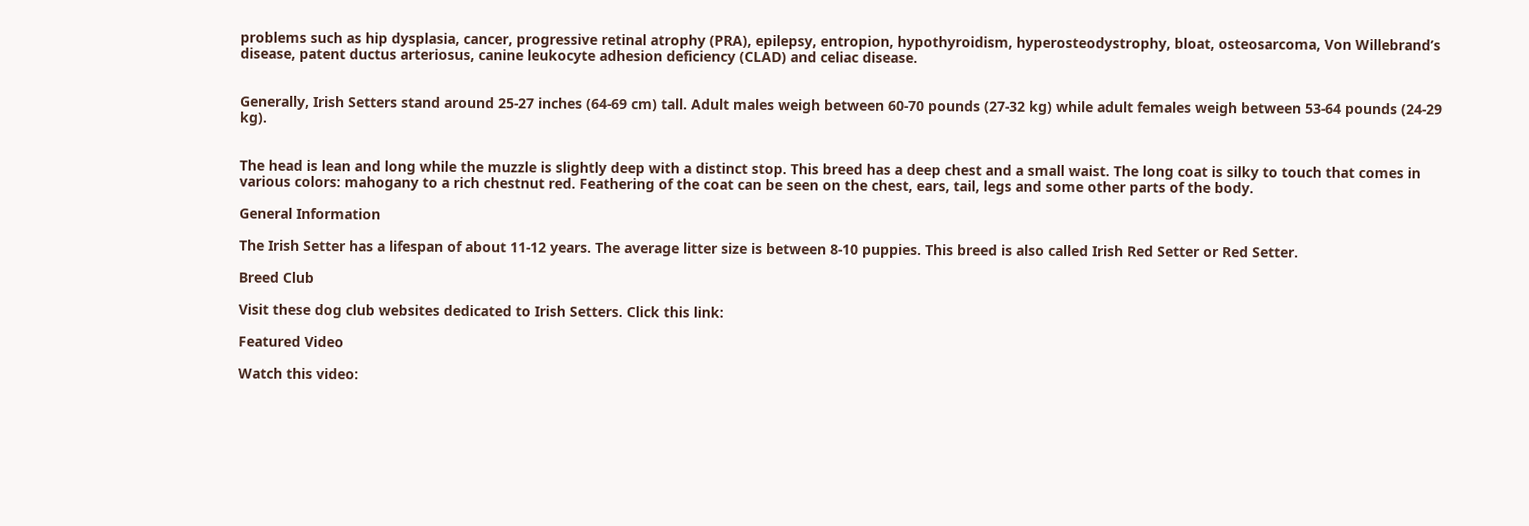problems such as hip dysplasia, cancer, progressive retinal atrophy (PRA), epilepsy, entropion, hypothyroidism, hyperosteodystrophy, bloat, osteosarcoma, Von Willebrand’s disease, patent ductus arteriosus, canine leukocyte adhesion deficiency (CLAD) and celiac disease.


Generally, Irish Setters stand around 25-27 inches (64-69 cm) tall. Adult males weigh between 60-70 pounds (27-32 kg) while adult females weigh between 53-64 pounds (24-29 kg).


The head is lean and long while the muzzle is slightly deep with a distinct stop. This breed has a deep chest and a small waist. The long coat is silky to touch that comes in various colors: mahogany to a rich chestnut red. Feathering of the coat can be seen on the chest, ears, tail, legs and some other parts of the body.

General Information

The Irish Setter has a lifespan of about 11-12 years. The average litter size is between 8-10 puppies. This breed is also called Irish Red Setter or Red Setter.

Breed Club

Visit these dog club websites dedicated to Irish Setters. Click this link:

Featured Video

Watch this video: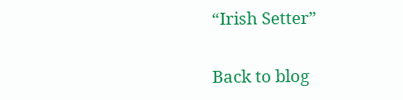“Irish Setter”

Back to blog